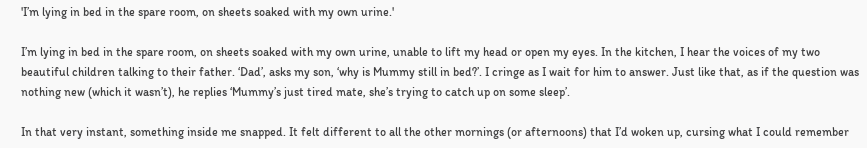'I’m lying in bed in the spare room, on sheets soaked with my own urine.'

I’m lying in bed in the spare room, on sheets soaked with my own urine, unable to lift my head or open my eyes. In the kitchen, I hear the voices of my two beautiful children talking to their father. ‘Dad’, asks my son, ‘why is Mummy still in bed?’. I cringe as I wait for him to answer. Just like that, as if the question was nothing new (which it wasn’t), he replies ‘Mummy’s just tired mate, she’s trying to catch up on some sleep’.

In that very instant, something inside me snapped. It felt different to all the other mornings (or afternoons) that I’d woken up, cursing what I could remember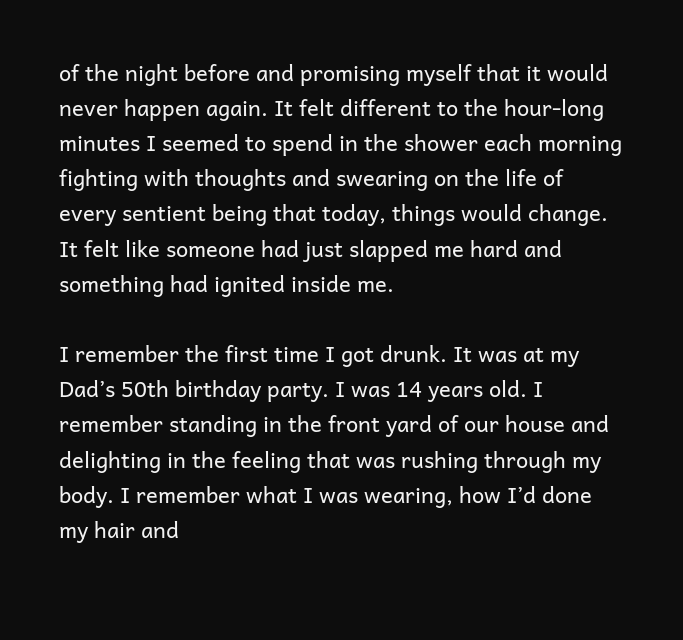of the night before and promising myself that it would never happen again. It felt different to the hour-long minutes I seemed to spend in the shower each morning fighting with thoughts and swearing on the life of every sentient being that today, things would change. It felt like someone had just slapped me hard and something had ignited inside me.

I remember the first time I got drunk. It was at my Dad’s 50th birthday party. I was 14 years old. I remember standing in the front yard of our house and delighting in the feeling that was rushing through my body. I remember what I was wearing, how I’d done my hair and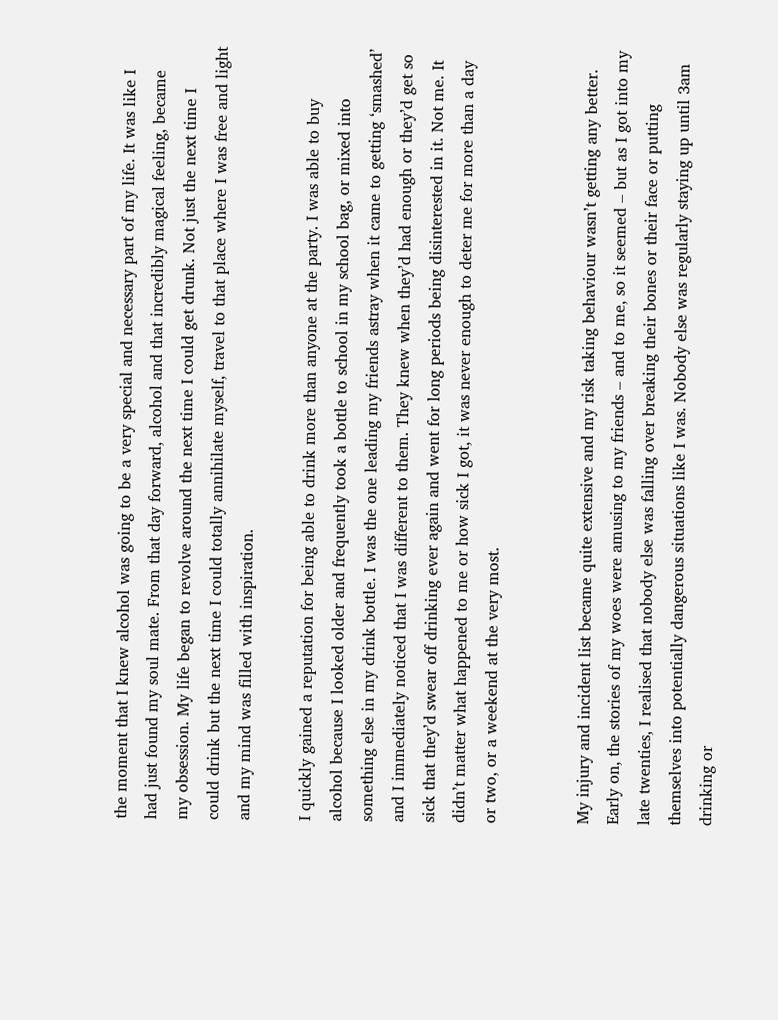the moment that I knew alcohol was going to be a very special and necessary part of my life. It was like I had just found my soul mate. From that day forward, alcohol and that incredibly magical feeling, became my obsession. My life began to revolve around the next time I could get drunk. Not just the next time I could drink but the next time I could totally annihilate myself, travel to that place where I was free and light and my mind was filled with inspiration.

I quickly gained a reputation for being able to drink more than anyone at the party. I was able to buy alcohol because I looked older and frequently took a bottle to school in my school bag, or mixed into something else in my drink bottle. I was the one leading my friends astray when it came to getting ‘smashed’ and I immediately noticed that I was different to them. They knew when they’d had enough or they’d get so sick that they’d swear off drinking ever again and went for long periods being disinterested in it. Not me. It didn’t matter what happened to me or how sick I got, it was never enough to deter me for more than a day or two, or a weekend at the very most.


My injury and incident list became quite extensive and my risk taking behaviour wasn’t getting any better. Early on, the stories of my woes were amusing to my friends – and to me, so it seemed – but as I got into my late twenties, I realised that nobody else was falling over breaking their bones or their face or putting themselves into potentially dangerous situations like I was. Nobody else was regularly staying up until 3am drinking or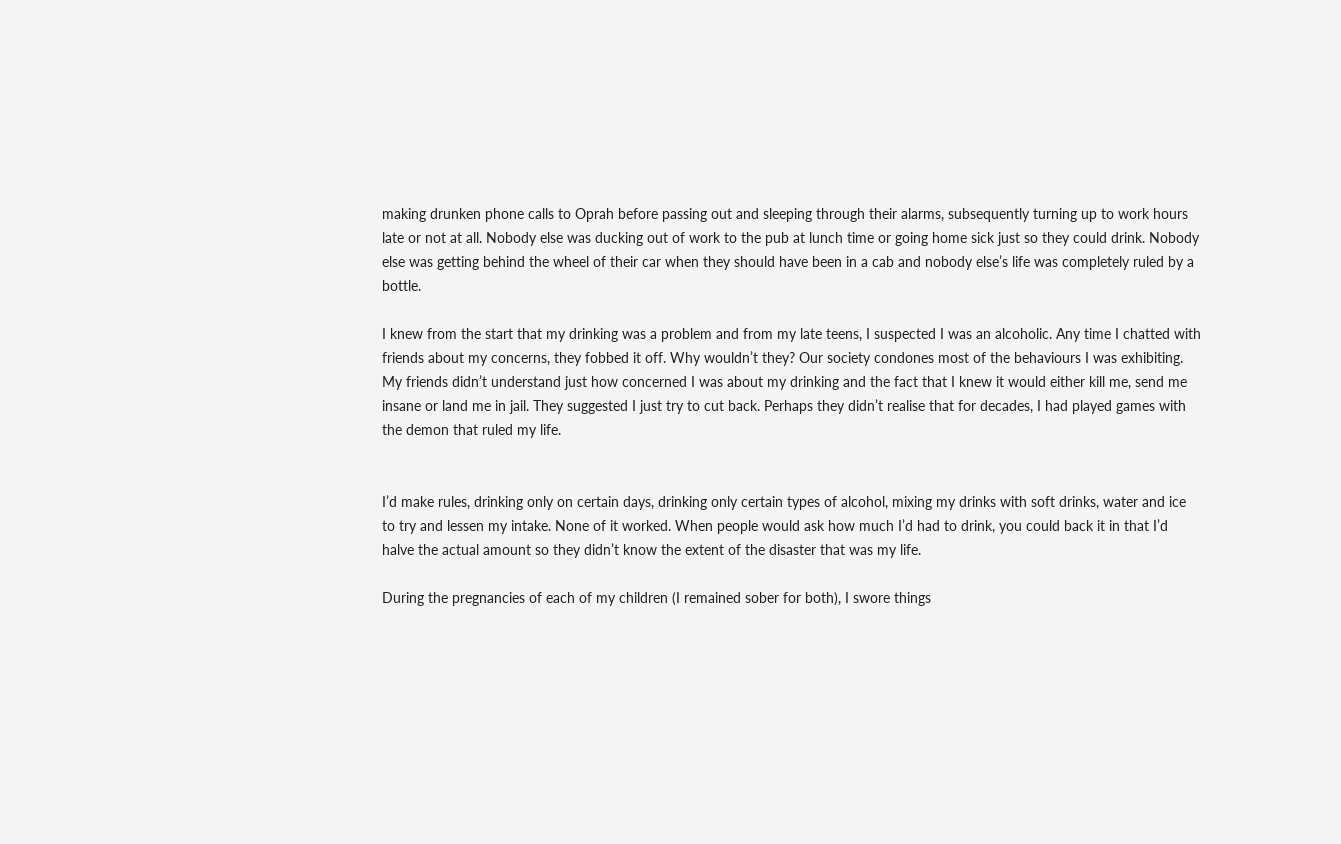making drunken phone calls to Oprah before passing out and sleeping through their alarms, subsequently turning up to work hours late or not at all. Nobody else was ducking out of work to the pub at lunch time or going home sick just so they could drink. Nobody else was getting behind the wheel of their car when they should have been in a cab and nobody else’s life was completely ruled by a bottle.

I knew from the start that my drinking was a problem and from my late teens, I suspected I was an alcoholic. Any time I chatted with friends about my concerns, they fobbed it off. Why wouldn’t they? Our society condones most of the behaviours I was exhibiting. My friends didn’t understand just how concerned I was about my drinking and the fact that I knew it would either kill me, send me insane or land me in jail. They suggested I just try to cut back. Perhaps they didn’t realise that for decades, I had played games with the demon that ruled my life.


I’d make rules, drinking only on certain days, drinking only certain types of alcohol, mixing my drinks with soft drinks, water and ice to try and lessen my intake. None of it worked. When people would ask how much I’d had to drink, you could back it in that I’d halve the actual amount so they didn’t know the extent of the disaster that was my life.

During the pregnancies of each of my children (I remained sober for both), I swore things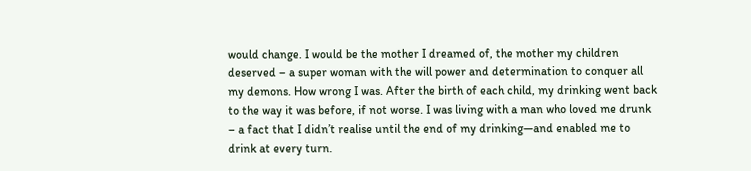would change. I would be the mother I dreamed of, the mother my children deserved – a super woman with the will power and determination to conquer all my demons. How wrong I was. After the birth of each child, my drinking went back to the way it was before, if not worse. I was living with a man who loved me drunk – a fact that I didn’t realise until the end of my drinking—and enabled me to drink at every turn.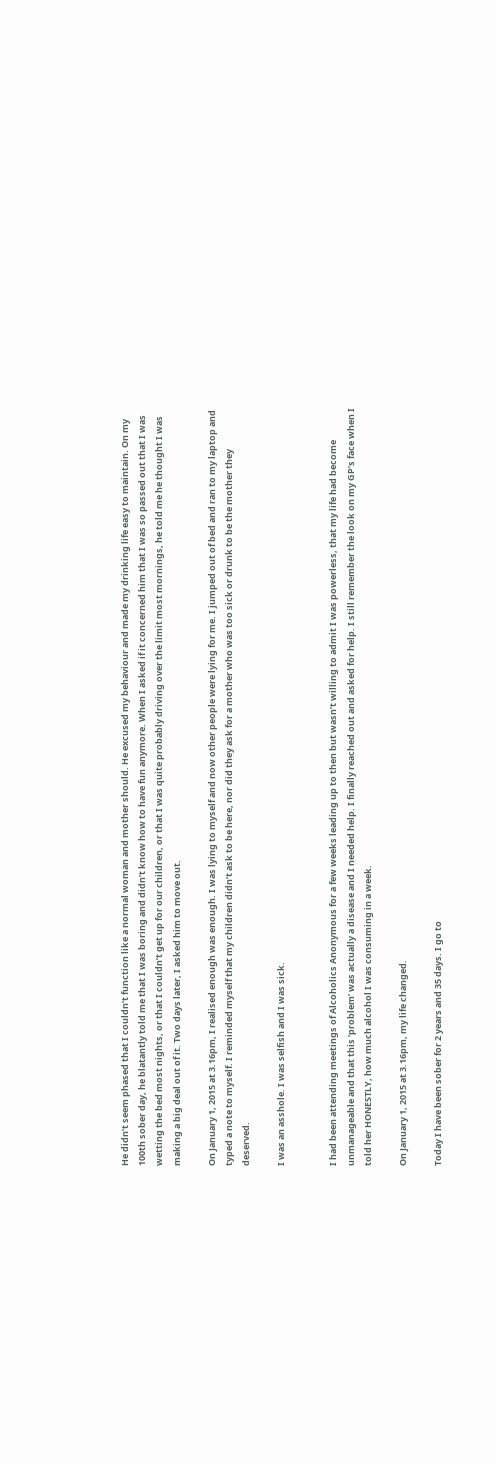He didn’t seem phased that I couldn’t function like a normal woman and mother should. He excused my behaviour and made my drinking life easy to maintain. On my 100th sober day, he blatantly told me that I was boring and didn’t know how to have fun anymore. When I asked if it concerned him that I was so passed out that I was wetting the bed most nights, or that I couldn’t get up for our children, or that I was quite probably driving over the limit most mornings, he told me he thought I was making a big deal out of it. Two days later, I asked him to move out.

On January 1, 2015 at 3.16pm, I realised enough was enough. I was lying to myself and now other people were lying for me. I jumped out of bed and ran to my laptop and typed a note to myself. I reminded myself that my children didn’t ask to be here, nor did they ask for a mother who was too sick or drunk to be the mother they deserved.

I was an asshole. I was selfish and I was sick.


I had been attending meetings of Alcoholics Anonymous for a few weeks leading up to then but wasn’t willing to admit I was powerless, that my life had become unmanageable and that this ‘problem’ was actually a disease and I needed help. I finally reached out and asked for help. I still remember the look on my GP’s face when I told her HONESTLY, how much alcohol I was consuming in a week.

On January 1, 2015 at 3.16pm, my life changed.

Today I have been sober for 2 years and 35 days. I go to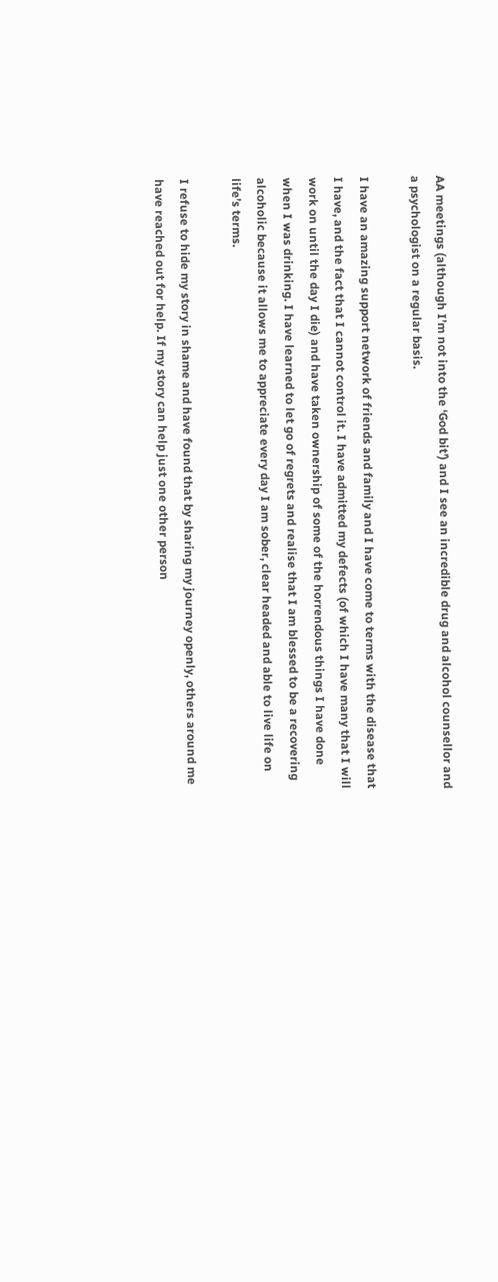AA meetings (although I’m not into the ‘God bit’) and I see an incredible drug and alcohol counsellor and a psychologist on a regular basis.

I have an amazing support network of friends and family and I have come to terms with the disease that I have, and the fact that I cannot control it. I have admitted my defects (of which I have many that I will work on until the day I die) and have taken ownership of some of the horrendous things I have done when I was drinking. I have learned to let go of regrets and realise that I am blessed to be a recovering alcoholic because it allows me to appreciate every day I am sober, clear headed and able to live life on life’s terms.

I refuse to hide my story in shame and have found that by sharing my journey openly, others around me have reached out for help. If my story can help just one other person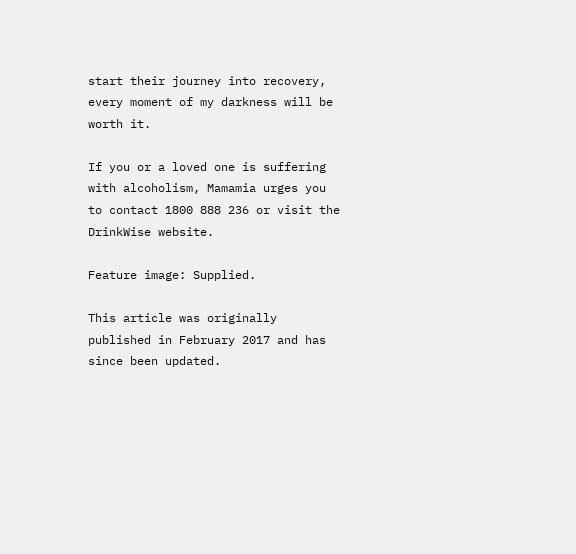start their journey into recovery, every moment of my darkness will be worth it.

If you or a loved one is suffering with alcoholism, Mamamia urges you to contact 1800 888 236 or visit the DrinkWise website.

Feature image: Supplied.

This article was originally published in February 2017 and has since been updated.